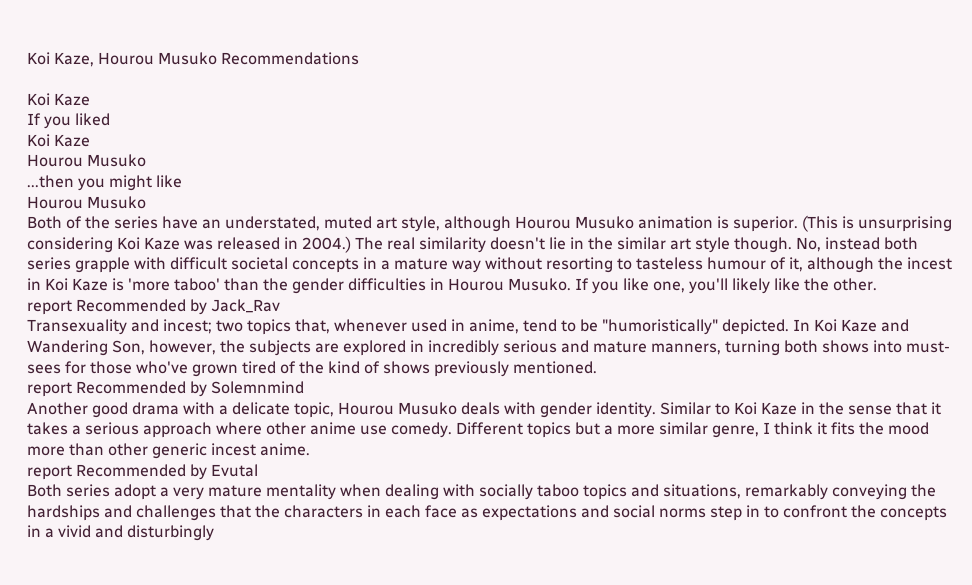Koi Kaze, Hourou Musuko Recommendations

Koi Kaze
If you liked
Koi Kaze
Hourou Musuko
...then you might like
Hourou Musuko
Both of the series have an understated, muted art style, although Hourou Musuko animation is superior. (This is unsurprising considering Koi Kaze was released in 2004.) The real similarity doesn't lie in the similar art style though. No, instead both series grapple with difficult societal concepts in a mature way without resorting to tasteless humour of it, although the incest in Koi Kaze is 'more taboo' than the gender difficulties in Hourou Musuko. If you like one, you'll likely like the other.
report Recommended by Jack_Rav
Transexuality and incest; two topics that, whenever used in anime, tend to be "humoristically" depicted. In Koi Kaze and Wandering Son, however, the subjects are explored in incredibly serious and mature manners, turning both shows into must-sees for those who've grown tired of the kind of shows previously mentioned.
report Recommended by Solemnmind
Another good drama with a delicate topic, Hourou Musuko deals with gender identity. Similar to Koi Kaze in the sense that it takes a serious approach where other anime use comedy. Different topics but a more similar genre, I think it fits the mood more than other generic incest anime.
report Recommended by Evutal
Both series adopt a very mature mentality when dealing with socially taboo topics and situations, remarkably conveying the hardships and challenges that the characters in each face as expectations and social norms step in to confront the concepts in a vivid and disturbingly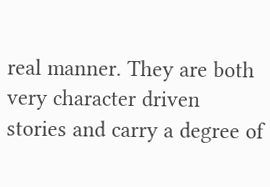real manner. They are both very character driven stories and carry a degree of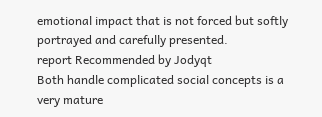emotional impact that is not forced but softly portrayed and carefully presented.
report Recommended by Jodyqt
Both handle complicated social concepts is a very mature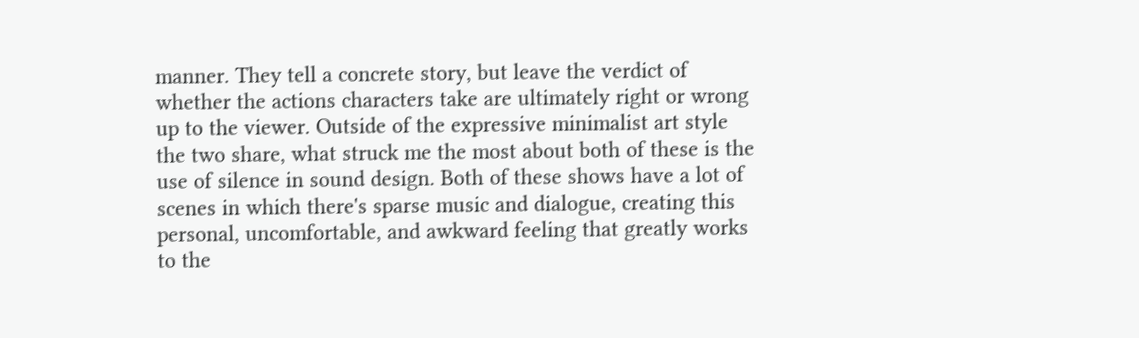manner. They tell a concrete story, but leave the verdict of whether the actions characters take are ultimately right or wrong up to the viewer. Outside of the expressive minimalist art style the two share, what struck me the most about both of these is the use of silence in sound design. Both of these shows have a lot of scenes in which there's sparse music and dialogue, creating this personal, uncomfortable, and awkward feeling that greatly works to the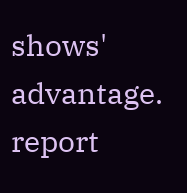shows' advantage.
report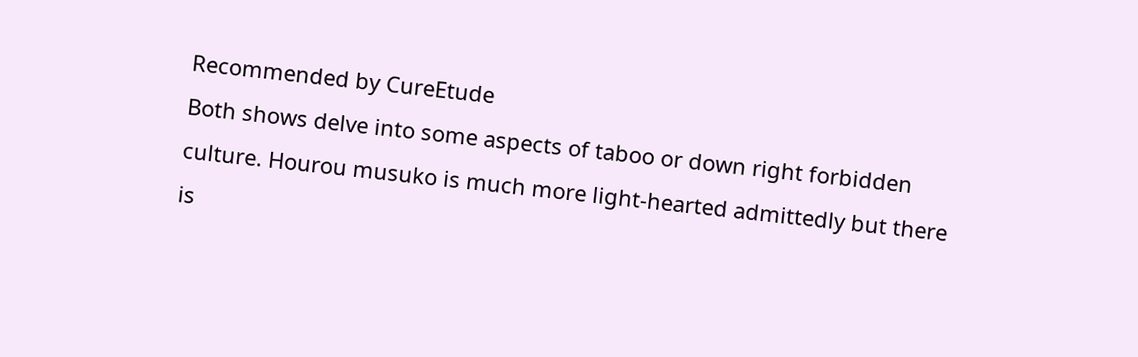Recommended by CureEtude
Both shows delve into some aspects of taboo or down right forbidden culture. Hourou musuko is much more light-hearted admittedly but there is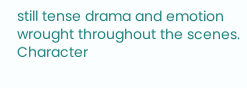still tense drama and emotion wrought throughout the scenes. Character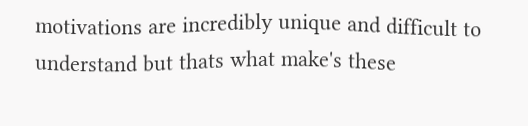motivations are incredibly unique and difficult to understand but thats what make's these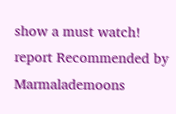show a must watch!
report Recommended by Marmalademoons